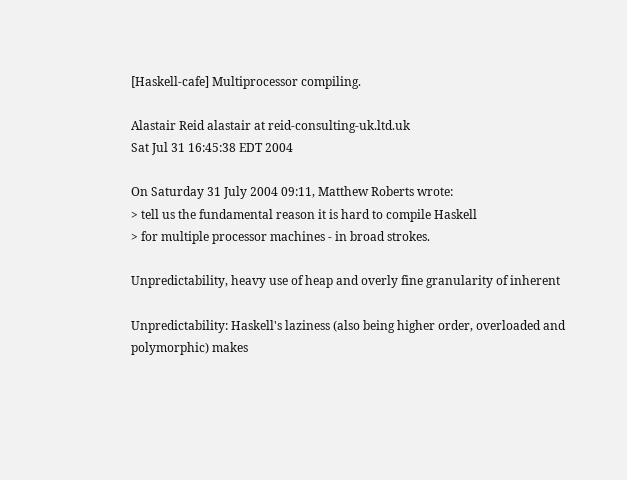[Haskell-cafe] Multiprocessor compiling.

Alastair Reid alastair at reid-consulting-uk.ltd.uk
Sat Jul 31 16:45:38 EDT 2004

On Saturday 31 July 2004 09:11, Matthew Roberts wrote:
> tell us the fundamental reason it is hard to compile Haskell
> for multiple processor machines - in broad strokes.

Unpredictability, heavy use of heap and overly fine granularity of inherent

Unpredictability: Haskell's laziness (also being higher order, overloaded and
polymorphic) makes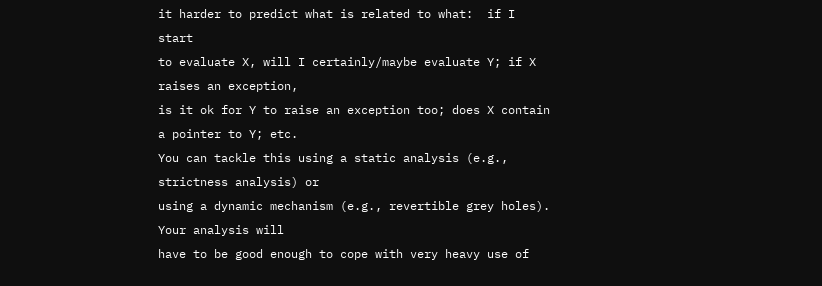it harder to predict what is related to what:  if I start
to evaluate X, will I certainly/maybe evaluate Y; if X raises an exception,
is it ok for Y to raise an exception too; does X contain a pointer to Y; etc.
You can tackle this using a static analysis (e.g., strictness analysis) or
using a dynamic mechanism (e.g., revertible grey holes).  Your analysis will
have to be good enough to cope with very heavy use of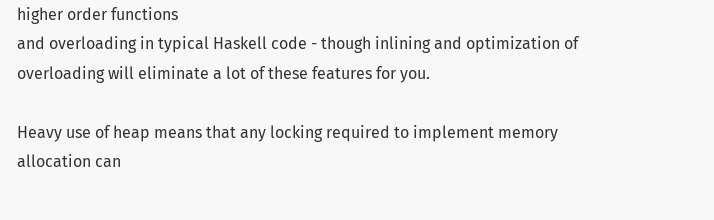higher order functions
and overloading in typical Haskell code - though inlining and optimization of
overloading will eliminate a lot of these features for you.

Heavy use of heap means that any locking required to implement memory
allocation can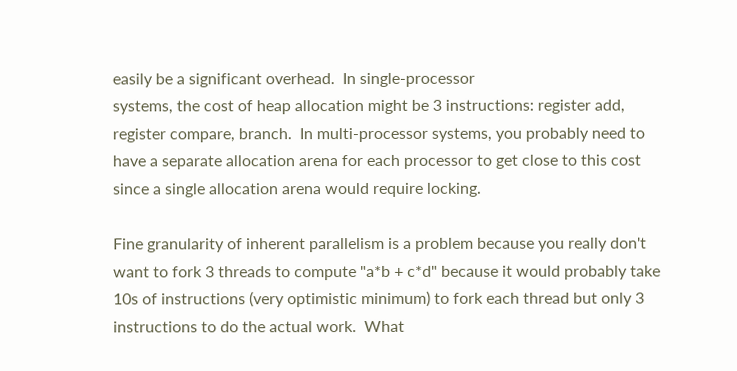easily be a significant overhead.  In single-processor
systems, the cost of heap allocation might be 3 instructions: register add,
register compare, branch.  In multi-processor systems, you probably need to
have a separate allocation arena for each processor to get close to this cost
since a single allocation arena would require locking.

Fine granularity of inherent parallelism is a problem because you really don't
want to fork 3 threads to compute "a*b + c*d" because it would probably take
10s of instructions (very optimistic minimum) to fork each thread but only 3
instructions to do the actual work.  What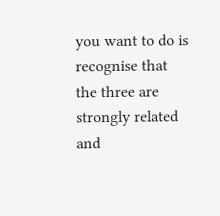you want to do is recognise that
the three are strongly related and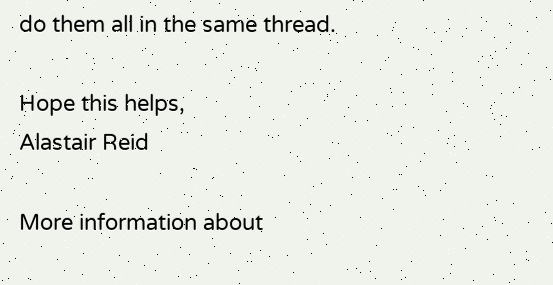do them all in the same thread.

Hope this helps,
Alastair Reid

More information about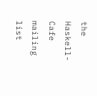the Haskell-Cafe mailing list